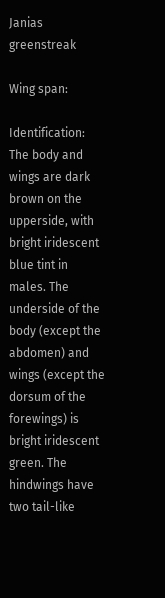Janias greenstreak

Wing span:

Identification: The body and wings are dark brown on the upperside, with bright iridescent blue tint in males. The underside of the body (except the abdomen) and wings (except the dorsum of the forewings) is bright iridescent green. The hindwings have two tail-like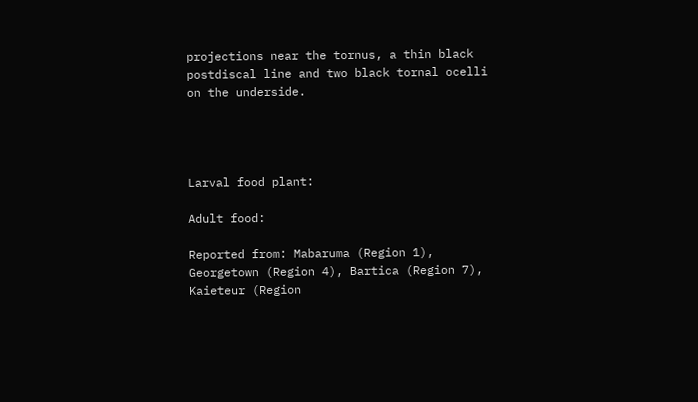projections near the tornus, a thin black postdiscal line and two black tornal ocelli on the underside.




Larval food plant:

Adult food:

Reported from: Mabaruma (Region 1), Georgetown (Region 4), Bartica (Region 7), Kaieteur (Region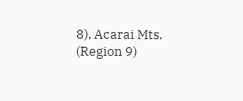8), Acarai Mts. (Region 9)